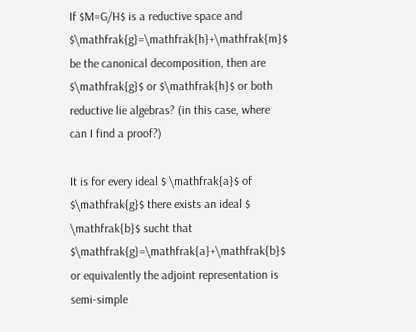If $M=G/H$ is a reductive space and $\mathfrak{g}=\mathfrak{h}+\mathfrak{m}$ be the canonical decomposition, then are $\mathfrak{g}$ or $\mathfrak{h}$ or both reductive lie algebras? (in this case, where can I find a proof?)

It is for every ideal $ \mathfrak{a}$ of $\mathfrak{g}$ there exists an ideal $ \mathfrak{b}$ sucht that $\mathfrak{g}=\mathfrak{a}+\mathfrak{b}$ or equivalently the adjoint representation is semi-simple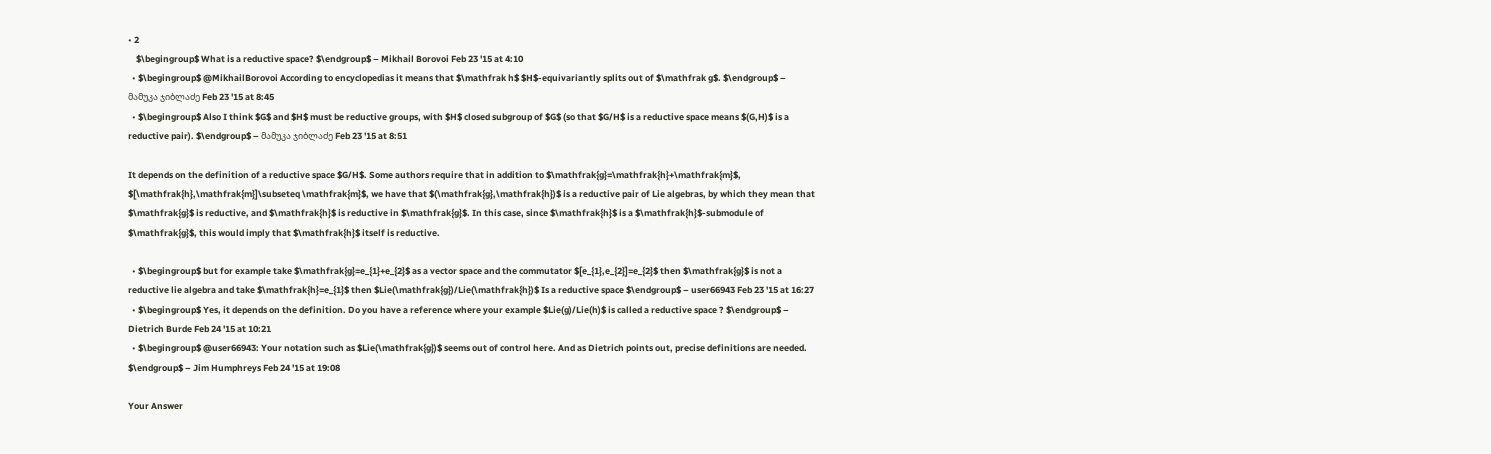• 2
    $\begingroup$ What is a reductive space? $\endgroup$ – Mikhail Borovoi Feb 23 '15 at 4:10
  • $\begingroup$ @MikhailBorovoi According to encyclopedias it means that $\mathfrak h$ $H$-equivariantly splits out of $\mathfrak g$. $\endgroup$ – მამუკა ჯიბლაძე Feb 23 '15 at 8:45
  • $\begingroup$ Also I think $G$ and $H$ must be reductive groups, with $H$ closed subgroup of $G$ (so that $G/H$ is a reductive space means $(G,H)$ is a reductive pair). $\endgroup$ – მამუკა ჯიბლაძე Feb 23 '15 at 8:51

It depends on the definition of a reductive space $G/H$. Some authors require that in addition to $\mathfrak{g}=\mathfrak{h}+\mathfrak{m}$, $[\mathfrak{h},\mathfrak{m}]\subseteq \mathfrak{m}$, we have that $(\mathfrak{g},\mathfrak{h})$ is a reductive pair of Lie algebras, by which they mean that $\mathfrak{g}$ is reductive, and $\mathfrak{h}$ is reductive in $\mathfrak{g}$. In this case, since $\mathfrak{h}$ is a $\mathfrak{h}$-submodule of $\mathfrak{g}$, this would imply that $\mathfrak{h}$ itself is reductive.

  • $\begingroup$ but for example take $\mathfrak{g}=e_{1}+e_{2}$ as a vector space and the commutator $[e_{1},e_{2}]=e_{2}$ then $\mathfrak{g}$ is not a reductive lie algebra and take $\mathfrak{h}=e_{1}$ then $Lie(\mathfrak{g})/Lie(\mathfrak{h})$ Is a reductive space $\endgroup$ – user66943 Feb 23 '15 at 16:27
  • $\begingroup$ Yes, it depends on the definition. Do you have a reference where your example $Lie(g)/Lie(h)$ is called a reductive space ? $\endgroup$ – Dietrich Burde Feb 24 '15 at 10:21
  • $\begingroup$ @user66943: Your notation such as $Lie(\mathfrak{g})$ seems out of control here. And as Dietrich points out, precise definitions are needed. $\endgroup$ – Jim Humphreys Feb 24 '15 at 19:08

Your Answer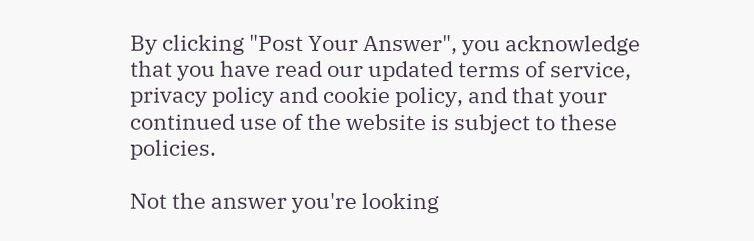By clicking "Post Your Answer", you acknowledge that you have read our updated terms of service, privacy policy and cookie policy, and that your continued use of the website is subject to these policies.

Not the answer you're looking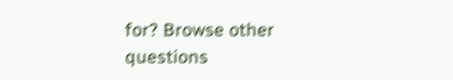for? Browse other questions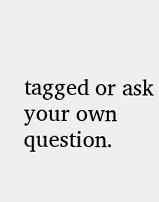tagged or ask your own question.